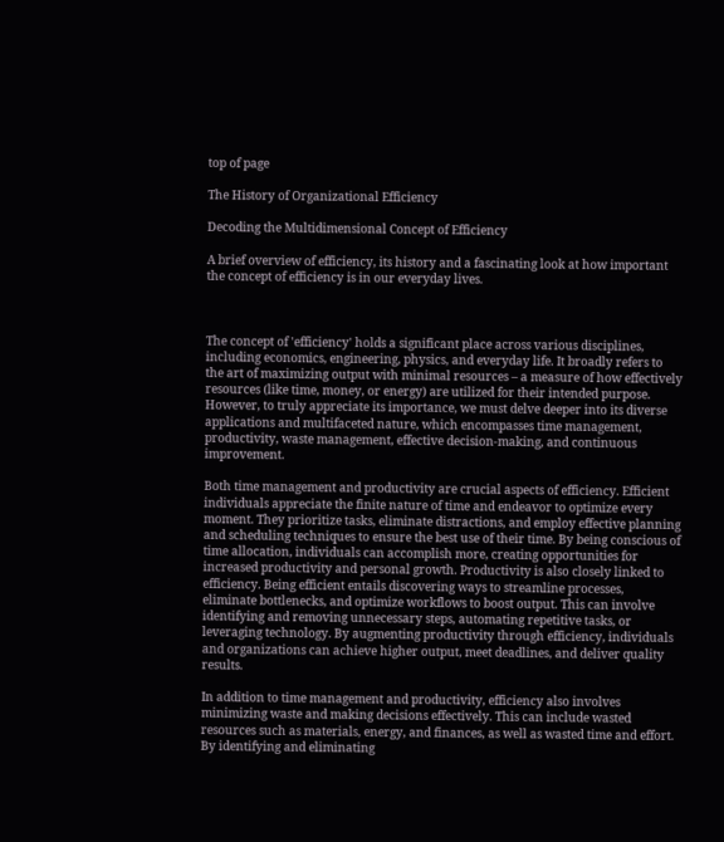top of page

The History of Organizational Efficiency

Decoding the Multidimensional Concept of Efficiency

A brief overview of efficiency, its history and a fascinating look at how important the concept of efficiency is in our everyday lives.



The concept of 'efficiency' holds a significant place across various disciplines, including economics, engineering, physics, and everyday life. It broadly refers to the art of maximizing output with minimal resources – a measure of how effectively resources (like time, money, or energy) are utilized for their intended purpose. However, to truly appreciate its importance, we must delve deeper into its diverse applications and multifaceted nature, which encompasses time management, productivity, waste management, effective decision-making, and continuous improvement.

Both time management and productivity are crucial aspects of efficiency. Efficient individuals appreciate the finite nature of time and endeavor to optimize every moment. They prioritize tasks, eliminate distractions, and employ effective planning and scheduling techniques to ensure the best use of their time. By being conscious of time allocation, individuals can accomplish more, creating opportunities for increased productivity and personal growth. Productivity is also closely linked to efficiency. Being efficient entails discovering ways to streamline processes, eliminate bottlenecks, and optimize workflows to boost output. This can involve identifying and removing unnecessary steps, automating repetitive tasks, or leveraging technology. By augmenting productivity through efficiency, individuals and organizations can achieve higher output, meet deadlines, and deliver quality results.

In addition to time management and productivity, efficiency also involves minimizing waste and making decisions effectively. This can include wasted resources such as materials, energy, and finances, as well as wasted time and effort. By identifying and eliminating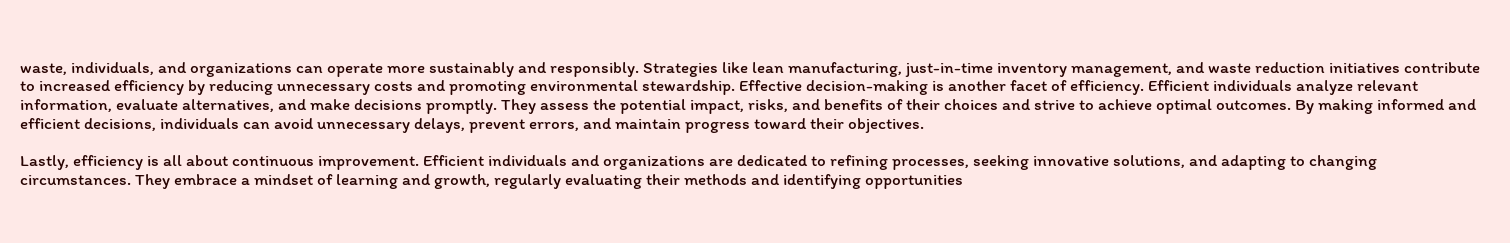waste, individuals, and organizations can operate more sustainably and responsibly. Strategies like lean manufacturing, just-in-time inventory management, and waste reduction initiatives contribute to increased efficiency by reducing unnecessary costs and promoting environmental stewardship. Effective decision-making is another facet of efficiency. Efficient individuals analyze relevant information, evaluate alternatives, and make decisions promptly. They assess the potential impact, risks, and benefits of their choices and strive to achieve optimal outcomes. By making informed and efficient decisions, individuals can avoid unnecessary delays, prevent errors, and maintain progress toward their objectives.

Lastly, efficiency is all about continuous improvement. Efficient individuals and organizations are dedicated to refining processes, seeking innovative solutions, and adapting to changing circumstances. They embrace a mindset of learning and growth, regularly evaluating their methods and identifying opportunities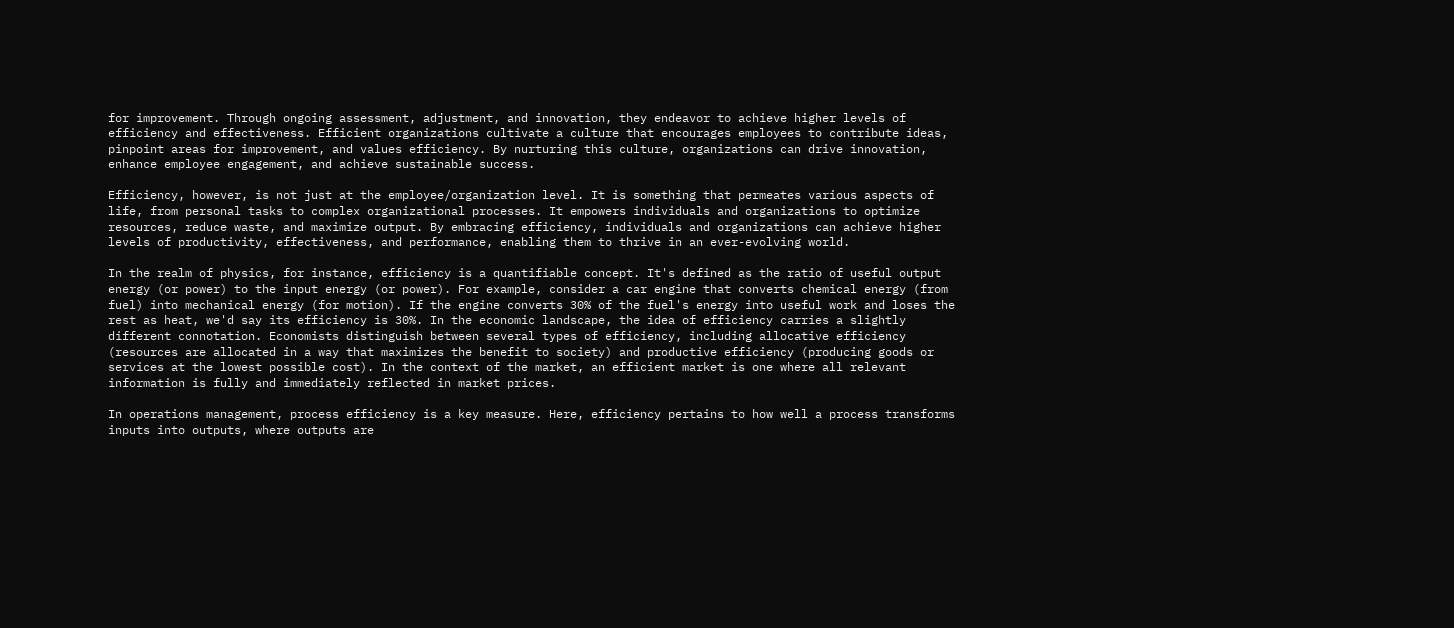for improvement. Through ongoing assessment, adjustment, and innovation, they endeavor to achieve higher levels of efficiency and effectiveness. Efficient organizations cultivate a culture that encourages employees to contribute ideas, pinpoint areas for improvement, and values efficiency. By nurturing this culture, organizations can drive innovation, enhance employee engagement, and achieve sustainable success.

Efficiency, however, is not just at the employee/organization level. It is something that permeates various aspects of life, from personal tasks to complex organizational processes. It empowers individuals and organizations to optimize resources, reduce waste, and maximize output. By embracing efficiency, individuals and organizations can achieve higher levels of productivity, effectiveness, and performance, enabling them to thrive in an ever-evolving world.

In the realm of physics, for instance, efficiency is a quantifiable concept. It's defined as the ratio of useful output energy (or power) to the input energy (or power). For example, consider a car engine that converts chemical energy (from fuel) into mechanical energy (for motion). If the engine converts 30% of the fuel's energy into useful work and loses the rest as heat, we'd say its efficiency is 30%. In the economic landscape, the idea of efficiency carries a slightly different connotation. Economists distinguish between several types of efficiency, including allocative efficiency (resources are allocated in a way that maximizes the benefit to society) and productive efficiency (producing goods or services at the lowest possible cost). In the context of the market, an efficient market is one where all relevant information is fully and immediately reflected in market prices.

In operations management, process efficiency is a key measure. Here, efficiency pertains to how well a process transforms inputs into outputs, where outputs are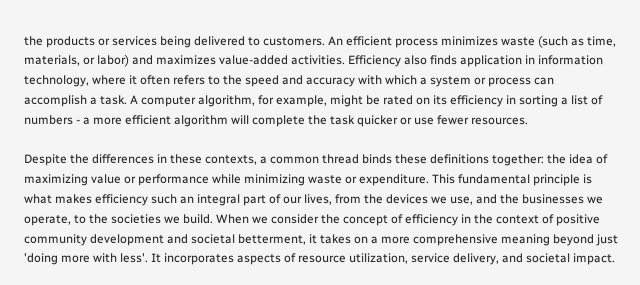the products or services being delivered to customers. An efficient process minimizes waste (such as time, materials, or labor) and maximizes value-added activities. Efficiency also finds application in information technology, where it often refers to the speed and accuracy with which a system or process can accomplish a task. A computer algorithm, for example, might be rated on its efficiency in sorting a list of numbers - a more efficient algorithm will complete the task quicker or use fewer resources.

Despite the differences in these contexts, a common thread binds these definitions together: the idea of maximizing value or performance while minimizing waste or expenditure. This fundamental principle is what makes efficiency such an integral part of our lives, from the devices we use, and the businesses we operate, to the societies we build. When we consider the concept of efficiency in the context of positive community development and societal betterment, it takes on a more comprehensive meaning beyond just 'doing more with less'. It incorporates aspects of resource utilization, service delivery, and societal impact.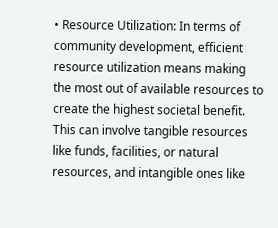• Resource Utilization: In terms of community development, efficient resource utilization means making the most out of available resources to create the highest societal benefit. This can involve tangible resources like funds, facilities, or natural resources, and intangible ones like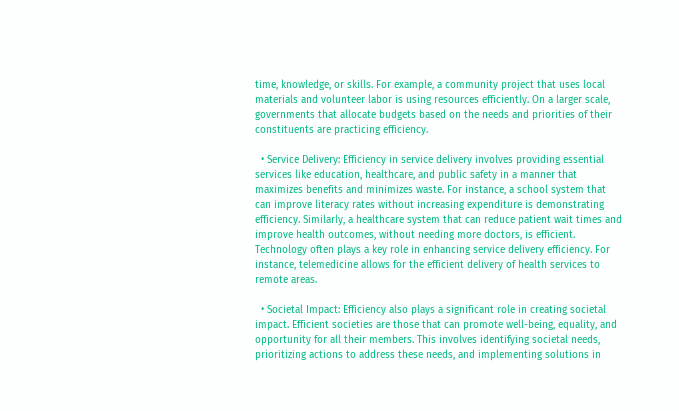time, knowledge, or skills. For example, a community project that uses local materials and volunteer labor is using resources efficiently. On a larger scale, governments that allocate budgets based on the needs and priorities of their constituents are practicing efficiency.

  • Service Delivery: Efficiency in service delivery involves providing essential services like education, healthcare, and public safety in a manner that maximizes benefits and minimizes waste. For instance, a school system that can improve literacy rates without increasing expenditure is demonstrating efficiency. Similarly, a healthcare system that can reduce patient wait times and improve health outcomes, without needing more doctors, is efficient. Technology often plays a key role in enhancing service delivery efficiency. For instance, telemedicine allows for the efficient delivery of health services to remote areas.

  • Societal Impact: Efficiency also plays a significant role in creating societal impact. Efficient societies are those that can promote well-being, equality, and opportunity for all their members. This involves identifying societal needs, prioritizing actions to address these needs, and implementing solutions in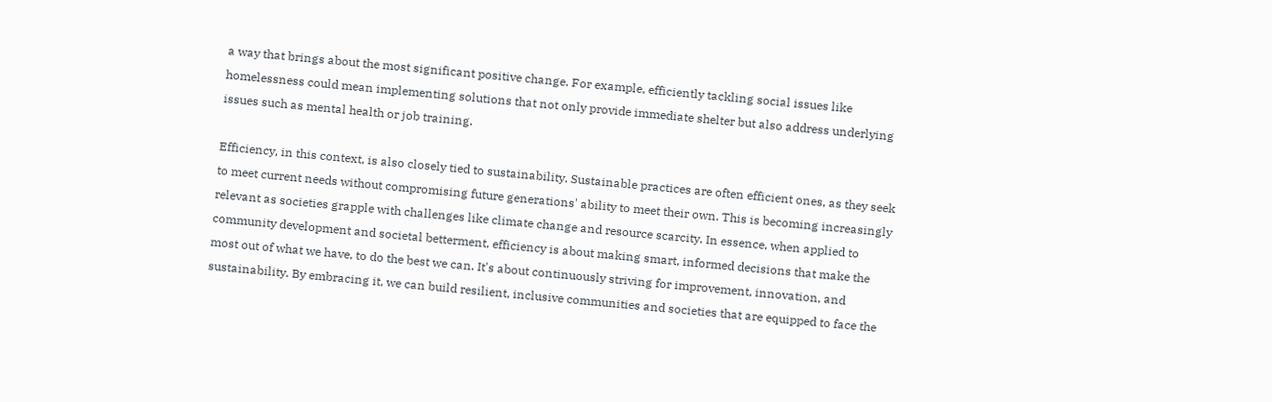a way that brings about the most significant positive change. For example, efficiently tackling social issues like homelessness could mean implementing solutions that not only provide immediate shelter but also address underlying issues such as mental health or job training.

Efficiency, in this context, is also closely tied to sustainability. Sustainable practices are often efficient ones, as they seek to meet current needs without compromising future generations' ability to meet their own. This is becoming increasingly relevant as societies grapple with challenges like climate change and resource scarcity. In essence, when applied to community development and societal betterment, efficiency is about making smart, informed decisions that make the most out of what we have, to do the best we can. It's about continuously striving for improvement, innovation, and sustainability. By embracing it, we can build resilient, inclusive communities and societies that are equipped to face the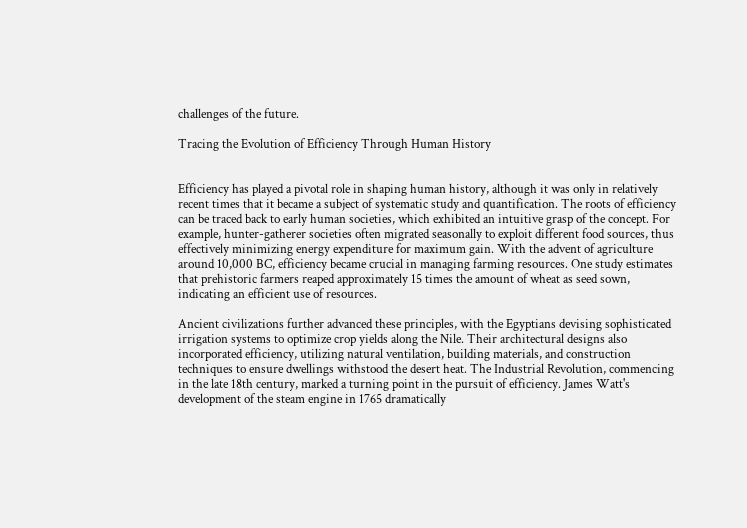challenges of the future.

Tracing the Evolution of Efficiency Through Human History


Efficiency has played a pivotal role in shaping human history, although it was only in relatively recent times that it became a subject of systematic study and quantification. The roots of efficiency can be traced back to early human societies, which exhibited an intuitive grasp of the concept. For example, hunter-gatherer societies often migrated seasonally to exploit different food sources, thus effectively minimizing energy expenditure for maximum gain. With the advent of agriculture around 10,000 BC, efficiency became crucial in managing farming resources. One study estimates that prehistoric farmers reaped approximately 15 times the amount of wheat as seed sown, indicating an efficient use of resources.

Ancient civilizations further advanced these principles, with the Egyptians devising sophisticated irrigation systems to optimize crop yields along the Nile. Their architectural designs also incorporated efficiency, utilizing natural ventilation, building materials, and construction techniques to ensure dwellings withstood the desert heat. The Industrial Revolution, commencing in the late 18th century, marked a turning point in the pursuit of efficiency. James Watt's development of the steam engine in 1765 dramatically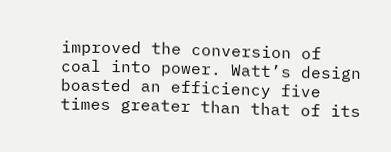improved the conversion of coal into power. Watt’s design boasted an efficiency five times greater than that of its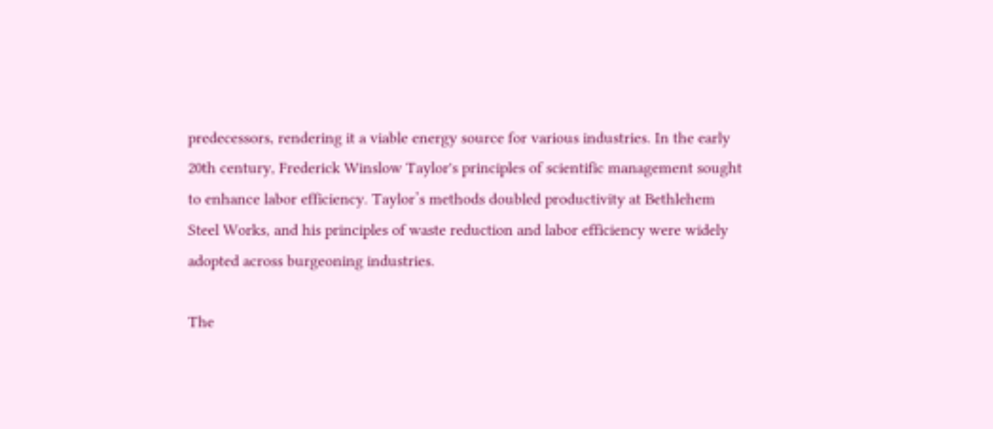predecessors, rendering it a viable energy source for various industries. In the early 20th century, Frederick Winslow Taylor's principles of scientific management sought to enhance labor efficiency. Taylor’s methods doubled productivity at Bethlehem Steel Works, and his principles of waste reduction and labor efficiency were widely adopted across burgeoning industries.

The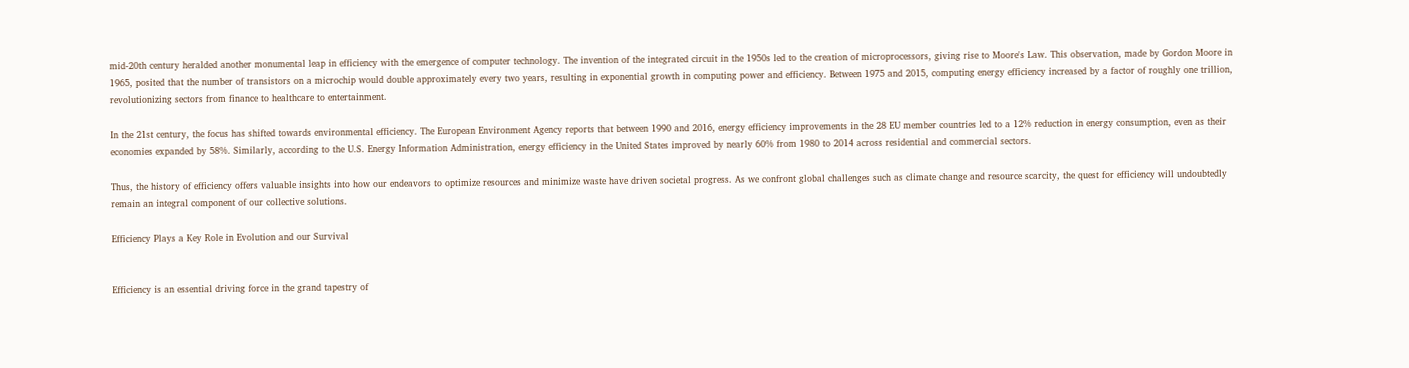mid-20th century heralded another monumental leap in efficiency with the emergence of computer technology. The invention of the integrated circuit in the 1950s led to the creation of microprocessors, giving rise to Moore's Law. This observation, made by Gordon Moore in 1965, posited that the number of transistors on a microchip would double approximately every two years, resulting in exponential growth in computing power and efficiency. Between 1975 and 2015, computing energy efficiency increased by a factor of roughly one trillion, revolutionizing sectors from finance to healthcare to entertainment.

In the 21st century, the focus has shifted towards environmental efficiency. The European Environment Agency reports that between 1990 and 2016, energy efficiency improvements in the 28 EU member countries led to a 12% reduction in energy consumption, even as their economies expanded by 58%. Similarly, according to the U.S. Energy Information Administration, energy efficiency in the United States improved by nearly 60% from 1980 to 2014 across residential and commercial sectors.

Thus, the history of efficiency offers valuable insights into how our endeavors to optimize resources and minimize waste have driven societal progress. As we confront global challenges such as climate change and resource scarcity, the quest for efficiency will undoubtedly remain an integral component of our collective solutions.

Efficiency Plays a Key Role in Evolution and our Survival


Efficiency is an essential driving force in the grand tapestry of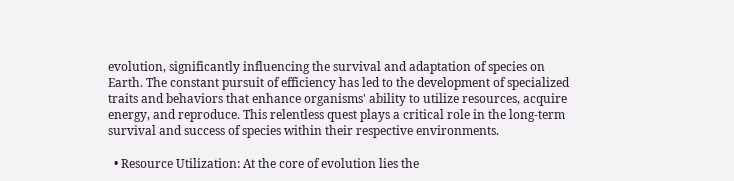evolution, significantly influencing the survival and adaptation of species on Earth. The constant pursuit of efficiency has led to the development of specialized traits and behaviors that enhance organisms' ability to utilize resources, acquire energy, and reproduce. This relentless quest plays a critical role in the long-term survival and success of species within their respective environments.

  • Resource Utilization: At the core of evolution lies the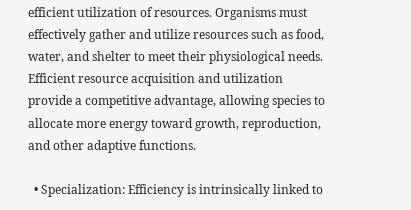efficient utilization of resources. Organisms must effectively gather and utilize resources such as food, water, and shelter to meet their physiological needs. Efficient resource acquisition and utilization provide a competitive advantage, allowing species to allocate more energy toward growth, reproduction, and other adaptive functions.

  • Specialization: Efficiency is intrinsically linked to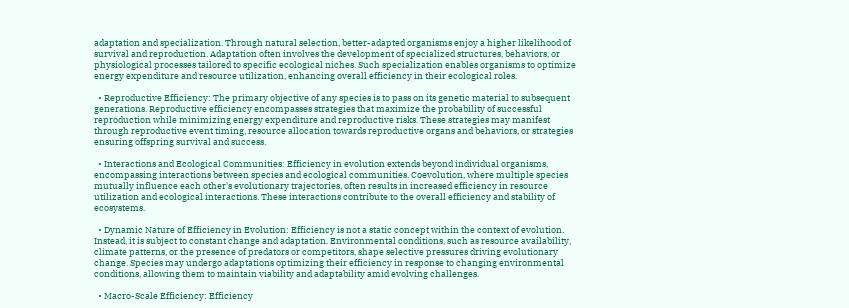adaptation and specialization. Through natural selection, better-adapted organisms enjoy a higher likelihood of survival and reproduction. Adaptation often involves the development of specialized structures, behaviors, or physiological processes tailored to specific ecological niches. Such specialization enables organisms to optimize energy expenditure and resource utilization, enhancing overall efficiency in their ecological roles.

  • Reproductive Efficiency: The primary objective of any species is to pass on its genetic material to subsequent generations. Reproductive efficiency encompasses strategies that maximize the probability of successful reproduction while minimizing energy expenditure and reproductive risks. These strategies may manifest through reproductive event timing, resource allocation towards reproductive organs and behaviors, or strategies ensuring offspring survival and success.

  • Interactions and Ecological Communities: Efficiency in evolution extends beyond individual organisms, encompassing interactions between species and ecological communities. Coevolution, where multiple species mutually influence each other's evolutionary trajectories, often results in increased efficiency in resource utilization and ecological interactions. These interactions contribute to the overall efficiency and stability of ecosystems.

  • Dynamic Nature of Efficiency in Evolution: Efficiency is not a static concept within the context of evolution. Instead, it is subject to constant change and adaptation. Environmental conditions, such as resource availability, climate patterns, or the presence of predators or competitors, shape selective pressures driving evolutionary change. Species may undergo adaptations optimizing their efficiency in response to changing environmental conditions, allowing them to maintain viability and adaptability amid evolving challenges.

  • Macro-Scale Efficiency: Efficiency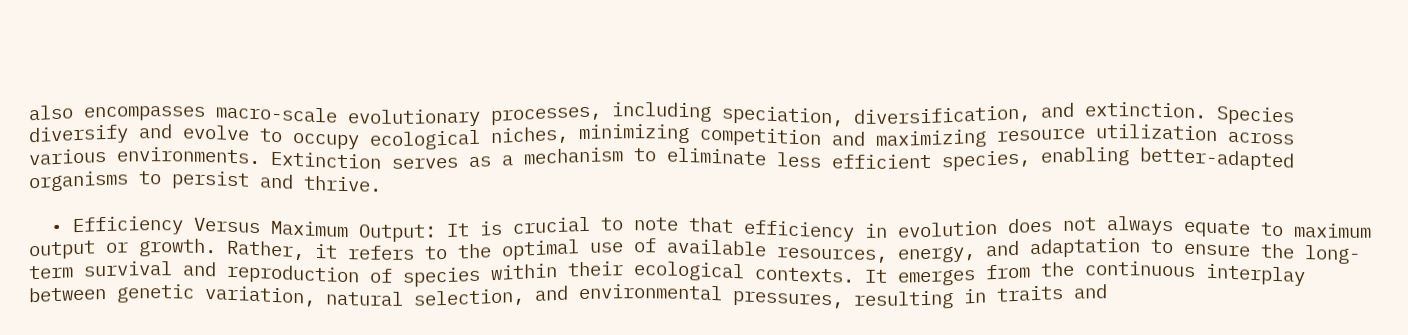also encompasses macro-scale evolutionary processes, including speciation, diversification, and extinction. Species diversify and evolve to occupy ecological niches, minimizing competition and maximizing resource utilization across various environments. Extinction serves as a mechanism to eliminate less efficient species, enabling better-adapted organisms to persist and thrive.

  • Efficiency Versus Maximum Output: It is crucial to note that efficiency in evolution does not always equate to maximum output or growth. Rather, it refers to the optimal use of available resources, energy, and adaptation to ensure the long-term survival and reproduction of species within their ecological contexts. It emerges from the continuous interplay between genetic variation, natural selection, and environmental pressures, resulting in traits and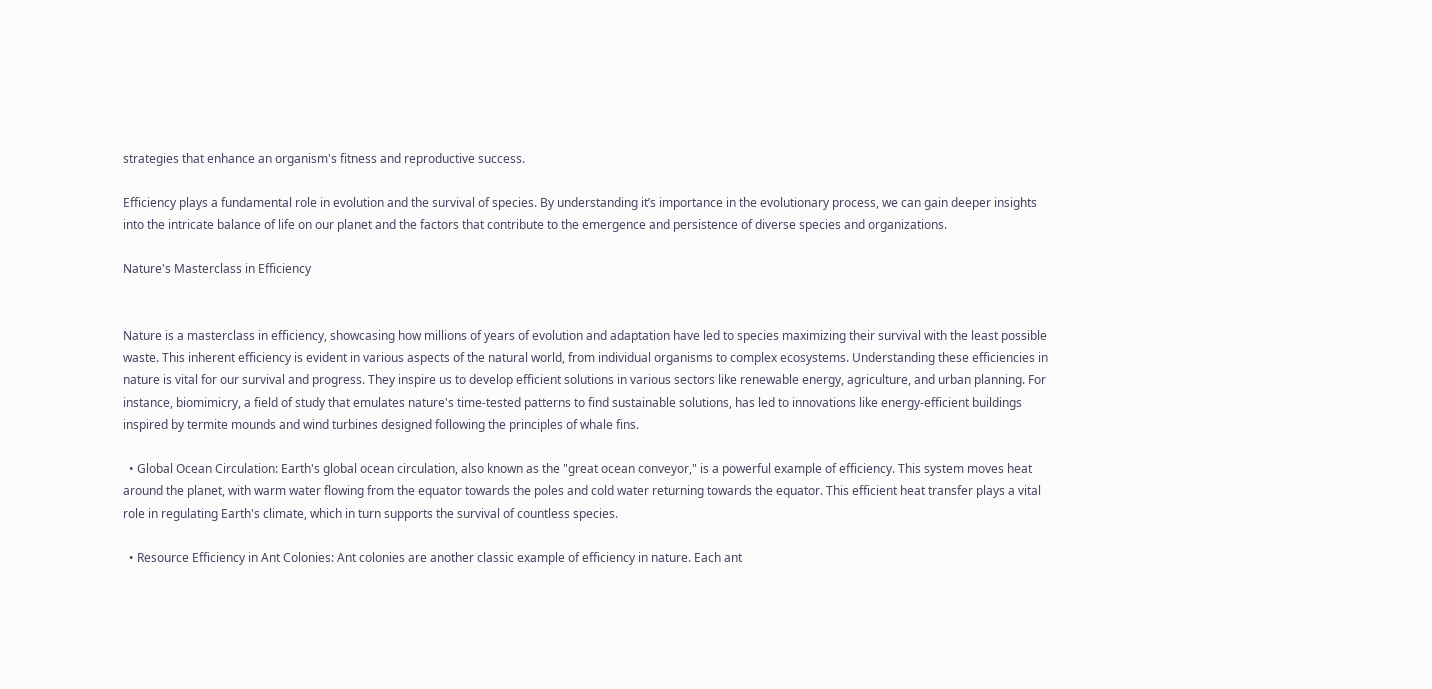strategies that enhance an organism's fitness and reproductive success.

Efficiency plays a fundamental role in evolution and the survival of species. By understanding it’s importance in the evolutionary process, we can gain deeper insights into the intricate balance of life on our planet and the factors that contribute to the emergence and persistence of diverse species and organizations.

Nature's Masterclass in Efficiency


Nature is a masterclass in efficiency, showcasing how millions of years of evolution and adaptation have led to species maximizing their survival with the least possible waste. This inherent efficiency is evident in various aspects of the natural world, from individual organisms to complex ecosystems. Understanding these efficiencies in nature is vital for our survival and progress. They inspire us to develop efficient solutions in various sectors like renewable energy, agriculture, and urban planning. For instance, biomimicry, a field of study that emulates nature's time-tested patterns to find sustainable solutions, has led to innovations like energy-efficient buildings inspired by termite mounds and wind turbines designed following the principles of whale fins.

  • Global Ocean Circulation: Earth's global ocean circulation, also known as the "great ocean conveyor," is a powerful example of efficiency. This system moves heat around the planet, with warm water flowing from the equator towards the poles and cold water returning towards the equator. This efficient heat transfer plays a vital role in regulating Earth's climate, which in turn supports the survival of countless species.

  • Resource Efficiency in Ant Colonies: Ant colonies are another classic example of efficiency in nature. Each ant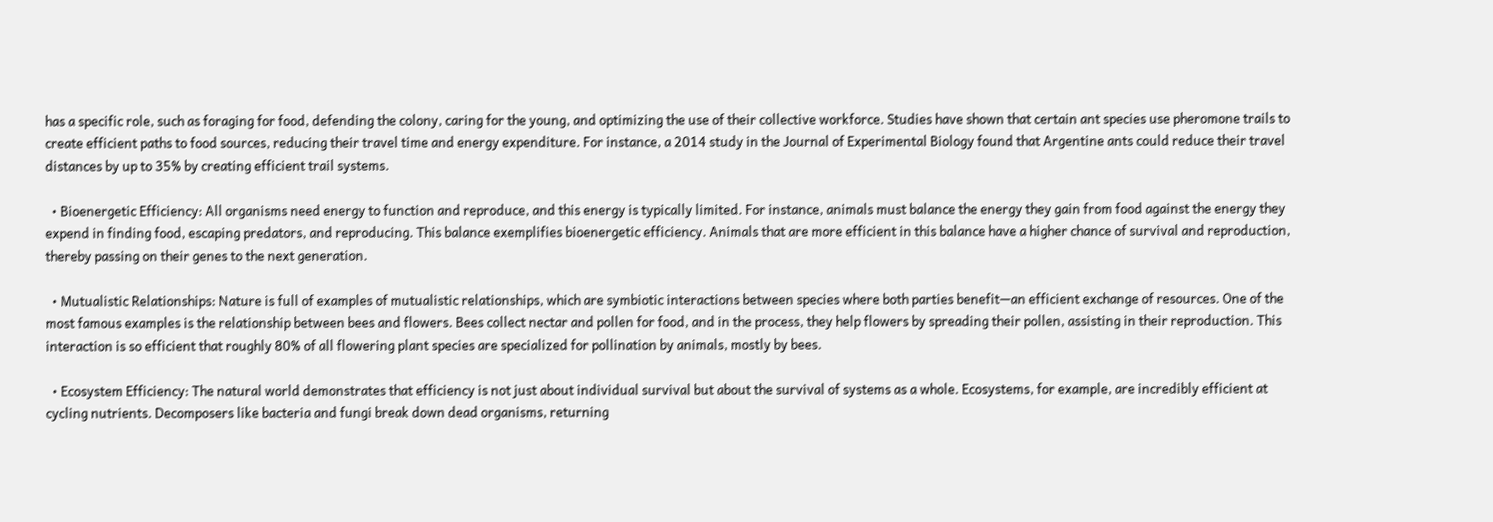has a specific role, such as foraging for food, defending the colony, caring for the young, and optimizing the use of their collective workforce. Studies have shown that certain ant species use pheromone trails to create efficient paths to food sources, reducing their travel time and energy expenditure. For instance, a 2014 study in the Journal of Experimental Biology found that Argentine ants could reduce their travel distances by up to 35% by creating efficient trail systems.

  • Bioenergetic Efficiency: All organisms need energy to function and reproduce, and this energy is typically limited. For instance, animals must balance the energy they gain from food against the energy they expend in finding food, escaping predators, and reproducing. This balance exemplifies bioenergetic efficiency. Animals that are more efficient in this balance have a higher chance of survival and reproduction, thereby passing on their genes to the next generation.

  • Mutualistic Relationships: Nature is full of examples of mutualistic relationships, which are symbiotic interactions between species where both parties benefit—an efficient exchange of resources. One of the most famous examples is the relationship between bees and flowers. Bees collect nectar and pollen for food, and in the process, they help flowers by spreading their pollen, assisting in their reproduction. This interaction is so efficient that roughly 80% of all flowering plant species are specialized for pollination by animals, mostly by bees.

  • Ecosystem Efficiency: The natural world demonstrates that efficiency is not just about individual survival but about the survival of systems as a whole. Ecosystems, for example, are incredibly efficient at cycling nutrients. Decomposers like bacteria and fungi break down dead organisms, returning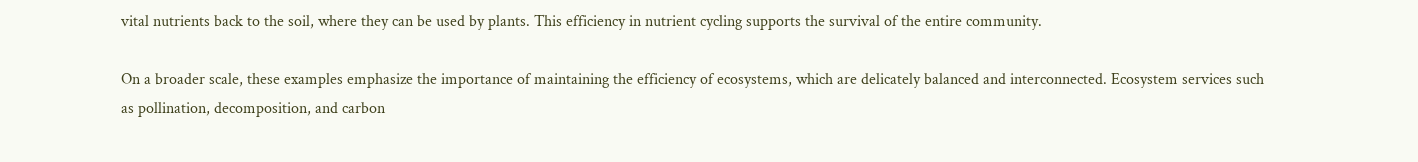vital nutrients back to the soil, where they can be used by plants. This efficiency in nutrient cycling supports the survival of the entire community.

On a broader scale, these examples emphasize the importance of maintaining the efficiency of ecosystems, which are delicately balanced and interconnected. Ecosystem services such as pollination, decomposition, and carbon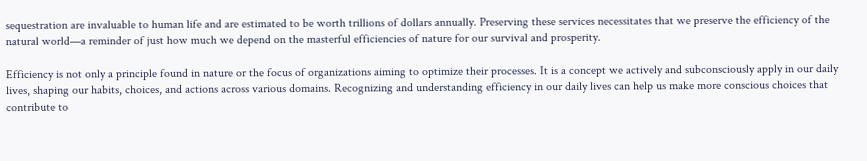sequestration are invaluable to human life and are estimated to be worth trillions of dollars annually. Preserving these services necessitates that we preserve the efficiency of the natural world—a reminder of just how much we depend on the masterful efficiencies of nature for our survival and prosperity.

Efficiency is not only a principle found in nature or the focus of organizations aiming to optimize their processes. It is a concept we actively and subconsciously apply in our daily lives, shaping our habits, choices, and actions across various domains. Recognizing and understanding efficiency in our daily lives can help us make more conscious choices that contribute to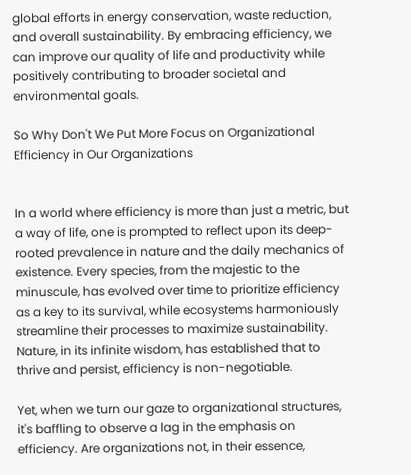global efforts in energy conservation, waste reduction, and overall sustainability. By embracing efficiency, we can improve our quality of life and productivity while positively contributing to broader societal and environmental goals.

So Why Don't We Put More Focus on Organizational Efficiency in Our Organizations


In a world where efficiency is more than just a metric, but a way of life, one is prompted to reflect upon its deep-rooted prevalence in nature and the daily mechanics of existence. Every species, from the majestic to the minuscule, has evolved over time to prioritize efficiency as a key to its survival, while ecosystems harmoniously streamline their processes to maximize sustainability. Nature, in its infinite wisdom, has established that to thrive and persist, efficiency is non-negotiable.

Yet, when we turn our gaze to organizational structures, it's baffling to observe a lag in the emphasis on efficiency. Are organizations not, in their essence,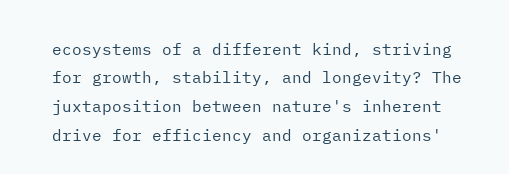ecosystems of a different kind, striving for growth, stability, and longevity? The juxtaposition between nature's inherent drive for efficiency and organizations'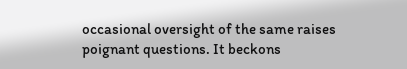occasional oversight of the same raises poignant questions. It beckons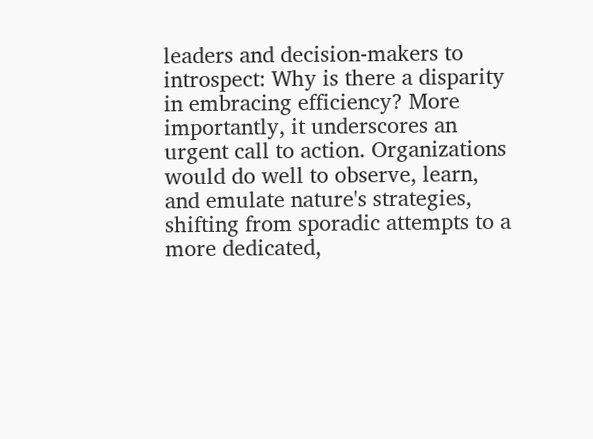leaders and decision-makers to introspect: Why is there a disparity in embracing efficiency? More importantly, it underscores an urgent call to action. Organizations would do well to observe, learn, and emulate nature's strategies, shifting from sporadic attempts to a more dedicated,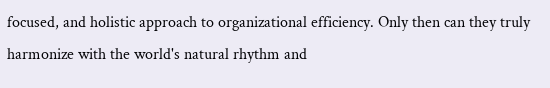focused, and holistic approach to organizational efficiency. Only then can they truly harmonize with the world's natural rhythm and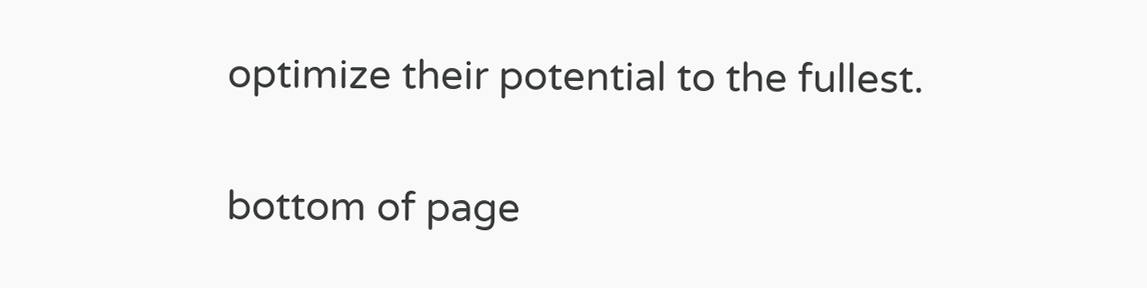optimize their potential to the fullest.


bottom of page